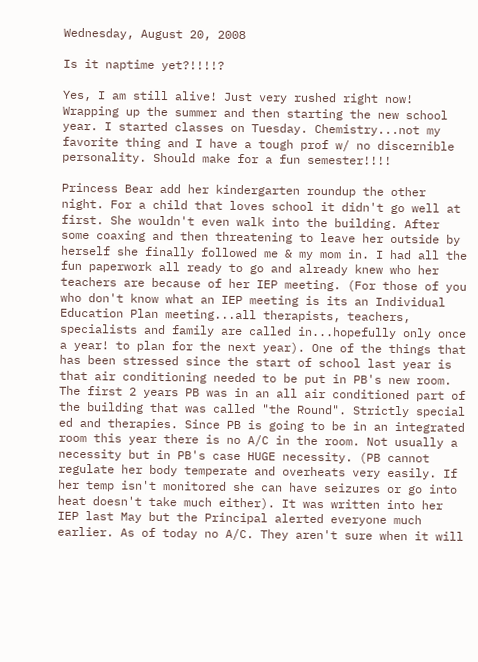Wednesday, August 20, 2008

Is it naptime yet?!!!!?

Yes, I am still alive! Just very rushed right now! Wrapping up the summer and then starting the new school year. I started classes on Tuesday. Chemistry...not my favorite thing and I have a tough prof w/ no discernible personality. Should make for a fun semester!!!!

Princess Bear add her kindergarten roundup the other night. For a child that loves school it didn't go well at first. She wouldn't even walk into the building. After some coaxing and then threatening to leave her outside by herself she finally followed me & my mom in. I had all the fun paperwork all ready to go and already knew who her teachers are because of her IEP meeting. (For those of you who don't know what an IEP meeting is its an Individual Education Plan meeting...all therapists, teachers, specialists and family are called in...hopefully only once a year! to plan for the next year). One of the things that has been stressed since the start of school last year is that air conditioning needed to be put in PB's new room. The first 2 years PB was in an all air conditioned part of the building that was called "the Round". Strictly special ed and therapies. Since PB is going to be in an integrated room this year there is no A/C in the room. Not usually a necessity but in PB's case HUGE necessity. (PB cannot regulate her body temperate and overheats very easily. If her temp isn't monitored she can have seizures or go into heat doesn't take much either). It was written into her IEP last May but the Principal alerted everyone much earlier. As of today no A/C. They aren't sure when it will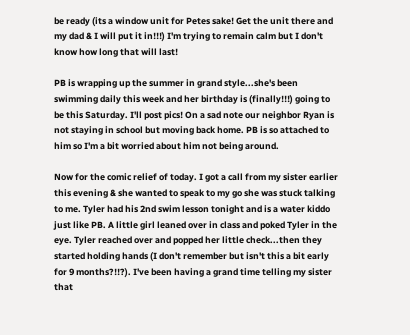be ready (its a window unit for Petes sake! Get the unit there and my dad & I will put it in!!!) I'm trying to remain calm but I don't know how long that will last!

PB is wrapping up the summer in grand style...she's been swimming daily this week and her birthday is (finally!!!) going to be this Saturday. I'll post pics! On a sad note our neighbor Ryan is not staying in school but moving back home. PB is so attached to him so I'm a bit worried about him not being around.

Now for the comic relief of today. I got a call from my sister earlier this evening & she wanted to speak to my go she was stuck talking to me. Tyler had his 2nd swim lesson tonight and is a water kiddo just like PB. A little girl leaned over in class and poked Tyler in the eye. Tyler reached over and popped her little check...then they started holding hands (I don't remember but isn't this a bit early for 9 months?!!?). I've been having a grand time telling my sister that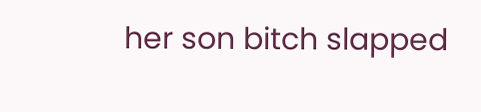her son bitch slapped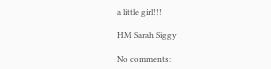a little girl!!!

HM Sarah Siggy

No comments: